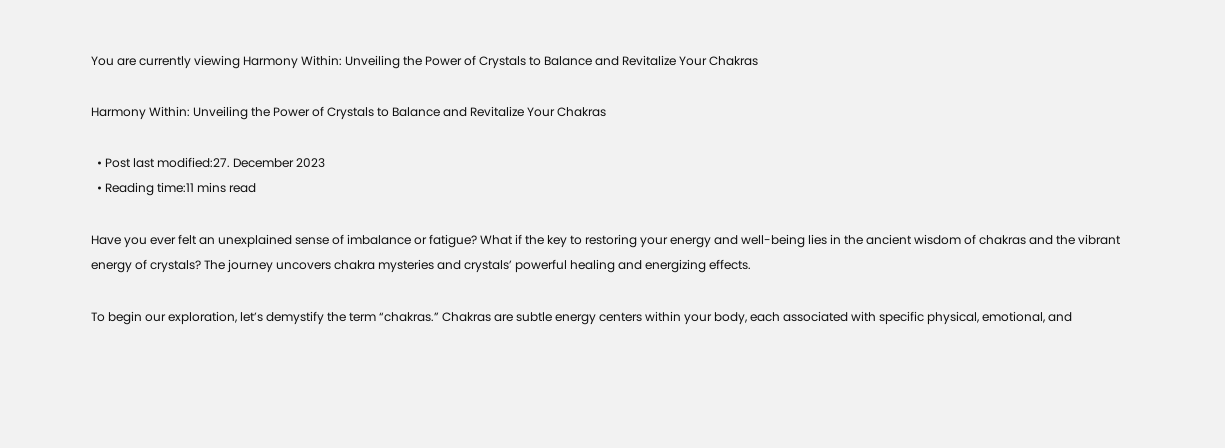You are currently viewing Harmony Within: Unveiling the Power of Crystals to Balance and Revitalize Your Chakras

Harmony Within: Unveiling the Power of Crystals to Balance and Revitalize Your Chakras

  • Post last modified:27. December 2023
  • Reading time:11 mins read

Have you ever felt an unexplained sense of imbalance or fatigue? What if the key to restoring your energy and well-being lies in the ancient wisdom of chakras and the vibrant energy of crystals? The journey uncovers chakra mysteries and crystals’ powerful healing and energizing effects.

To begin our exploration, let’s demystify the term “chakras.” Chakras are subtle energy centers within your body, each associated with specific physical, emotional, and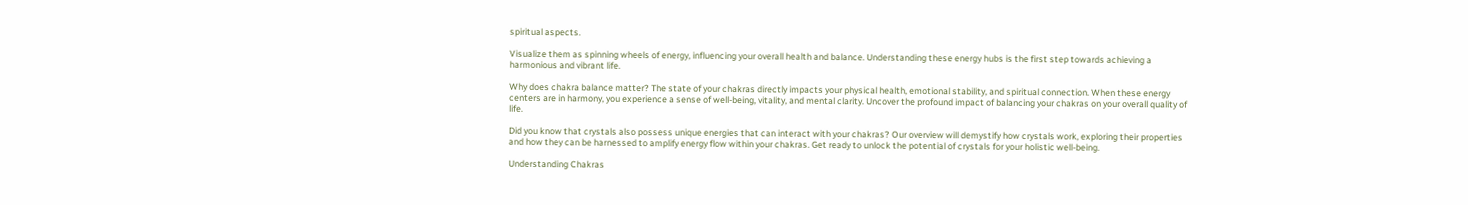spiritual aspects.

Visualize them as spinning wheels of energy, influencing your overall health and balance. Understanding these energy hubs is the first step towards achieving a harmonious and vibrant life.

Why does chakra balance matter? The state of your chakras directly impacts your physical health, emotional stability, and spiritual connection. When these energy centers are in harmony, you experience a sense of well-being, vitality, and mental clarity. Uncover the profound impact of balancing your chakras on your overall quality of life.

Did you know that crystals also possess unique energies that can interact with your chakras? Our overview will demystify how crystals work, exploring their properties and how they can be harnessed to amplify energy flow within your chakras. Get ready to unlock the potential of crystals for your holistic well-being.

Understanding Chakras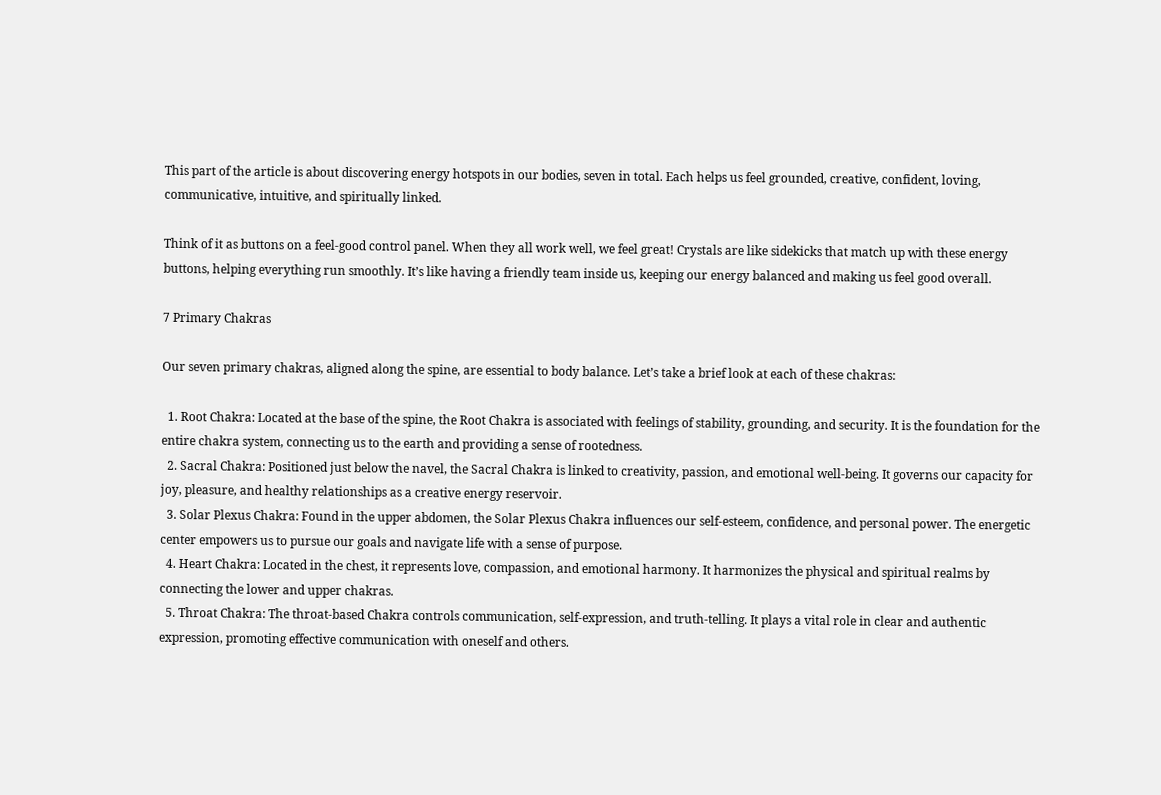This part of the article is about discovering energy hotspots in our bodies, seven in total. Each helps us feel grounded, creative, confident, loving, communicative, intuitive, and spiritually linked.

Think of it as buttons on a feel-good control panel. When they all work well, we feel great! Crystals are like sidekicks that match up with these energy buttons, helping everything run smoothly. It’s like having a friendly team inside us, keeping our energy balanced and making us feel good overall.

7 Primary Chakras

Our seven primary chakras, aligned along the spine, are essential to body balance. Let’s take a brief look at each of these chakras:

  1. Root Chakra: Located at the base of the spine, the Root Chakra is associated with feelings of stability, grounding, and security. It is the foundation for the entire chakra system, connecting us to the earth and providing a sense of rootedness.
  2. Sacral Chakra: Positioned just below the navel, the Sacral Chakra is linked to creativity, passion, and emotional well-being. It governs our capacity for joy, pleasure, and healthy relationships as a creative energy reservoir.
  3. Solar Plexus Chakra: Found in the upper abdomen, the Solar Plexus Chakra influences our self-esteem, confidence, and personal power. The energetic center empowers us to pursue our goals and navigate life with a sense of purpose.
  4. Heart Chakra: Located in the chest, it represents love, compassion, and emotional harmony. It harmonizes the physical and spiritual realms by connecting the lower and upper chakras.
  5. Throat Chakra: The throat-based Chakra controls communication, self-expression, and truth-telling. It plays a vital role in clear and authentic expression, promoting effective communication with oneself and others.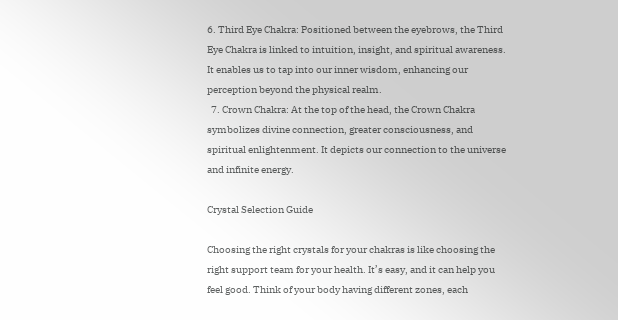6. Third Eye Chakra: Positioned between the eyebrows, the Third Eye Chakra is linked to intuition, insight, and spiritual awareness. It enables us to tap into our inner wisdom, enhancing our perception beyond the physical realm.
  7. Crown Chakra: At the top of the head, the Crown Chakra symbolizes divine connection, greater consciousness, and spiritual enlightenment. It depicts our connection to the universe and infinite energy.

Crystal Selection Guide

Choosing the right crystals for your chakras is like choosing the right support team for your health. It’s easy, and it can help you feel good. Think of your body having different zones, each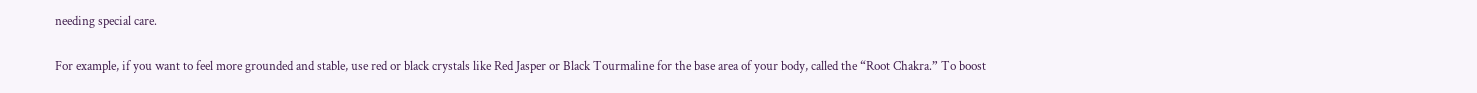needing special care.

For example, if you want to feel more grounded and stable, use red or black crystals like Red Jasper or Black Tourmaline for the base area of your body, called the “Root Chakra.” To boost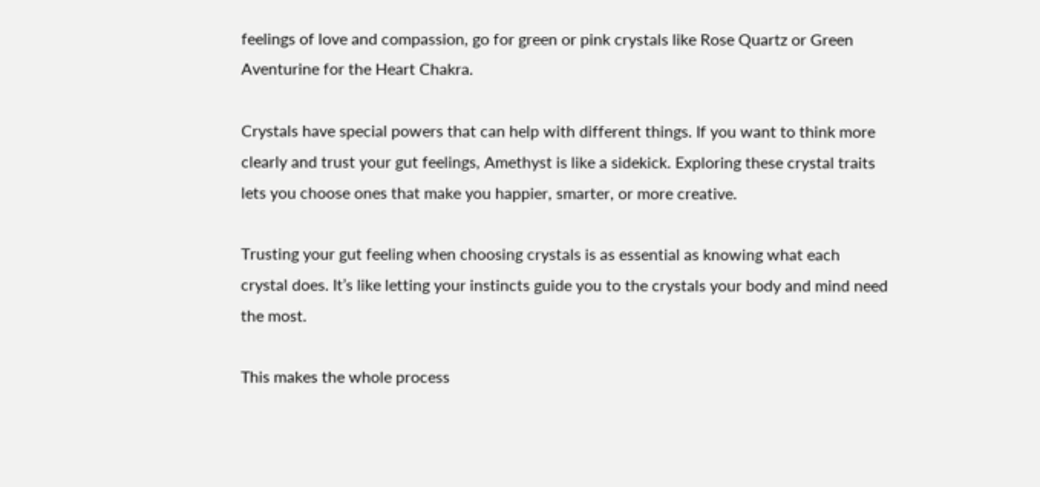feelings of love and compassion, go for green or pink crystals like Rose Quartz or Green Aventurine for the Heart Chakra.

Crystals have special powers that can help with different things. If you want to think more clearly and trust your gut feelings, Amethyst is like a sidekick. Exploring these crystal traits lets you choose ones that make you happier, smarter, or more creative.

Trusting your gut feeling when choosing crystals is as essential as knowing what each crystal does. It’s like letting your instincts guide you to the crystals your body and mind need the most.

This makes the whole process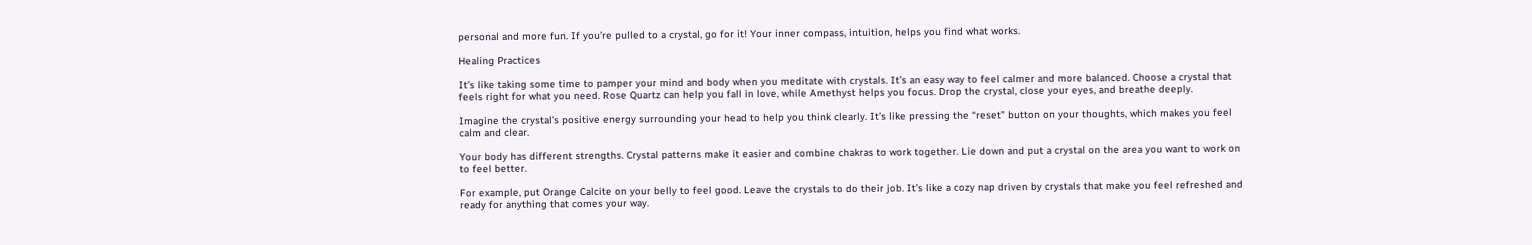personal and more fun. If you’re pulled to a crystal, go for it! Your inner compass, intuition, helps you find what works.

Healing Practices

It’s like taking some time to pamper your mind and body when you meditate with crystals. It’s an easy way to feel calmer and more balanced. Choose a crystal that feels right for what you need. Rose Quartz can help you fall in love, while Amethyst helps you focus. Drop the crystal, close your eyes, and breathe deeply.

Imagine the crystal’s positive energy surrounding your head to help you think clearly. It’s like pressing the “reset” button on your thoughts, which makes you feel calm and clear.

Your body has different strengths. Crystal patterns make it easier and combine chakras to work together. Lie down and put a crystal on the area you want to work on to feel better.

For example, put Orange Calcite on your belly to feel good. Leave the crystals to do their job. It’s like a cozy nap driven by crystals that make you feel refreshed and ready for anything that comes your way.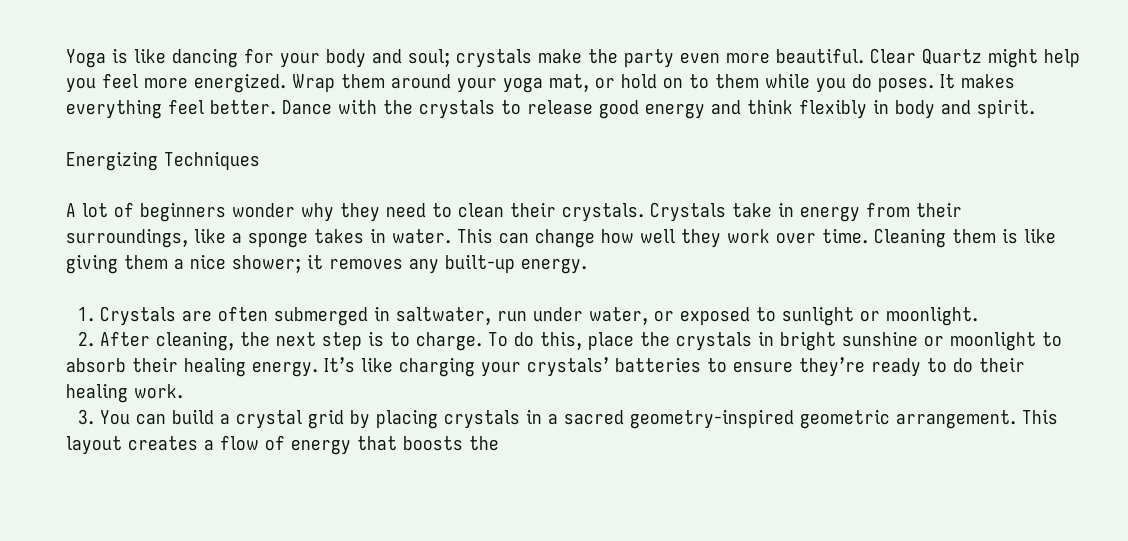Yoga is like dancing for your body and soul; crystals make the party even more beautiful. Clear Quartz might help you feel more energized. Wrap them around your yoga mat, or hold on to them while you do poses. It makes everything feel better. Dance with the crystals to release good energy and think flexibly in body and spirit.

Energizing Techniques

A lot of beginners wonder why they need to clean their crystals. Crystals take in energy from their surroundings, like a sponge takes in water. This can change how well they work over time. Cleaning them is like giving them a nice shower; it removes any built-up energy.

  1. Crystals are often submerged in saltwater, run under water, or exposed to sunlight or moonlight.
  2. After cleaning, the next step is to charge. To do this, place the crystals in bright sunshine or moonlight to absorb their healing energy. It’s like charging your crystals’ batteries to ensure they’re ready to do their healing work.
  3. You can build a crystal grid by placing crystals in a sacred geometry-inspired geometric arrangement. This layout creates a flow of energy that boosts the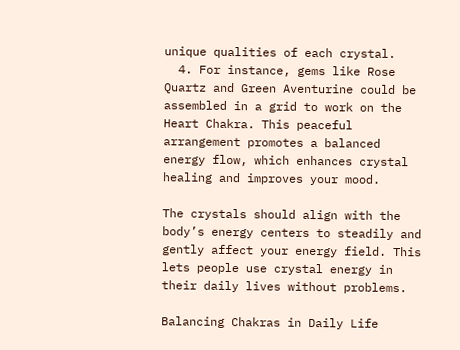unique qualities of each crystal.
  4. For instance, gems like Rose Quartz and Green Aventurine could be assembled in a grid to work on the Heart Chakra. This peaceful arrangement promotes a balanced energy flow, which enhances crystal healing and improves your mood.

The crystals should align with the body’s energy centers to steadily and gently affect your energy field. This lets people use crystal energy in their daily lives without problems.

Balancing Chakras in Daily Life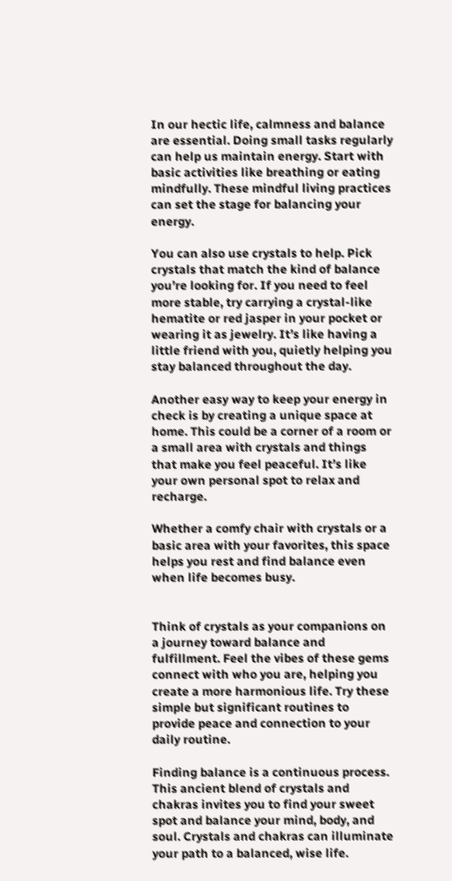In our hectic life, calmness and balance are essential. Doing small tasks regularly can help us maintain energy. Start with basic activities like breathing or eating mindfully. These mindful living practices can set the stage for balancing your energy.

You can also use crystals to help. Pick crystals that match the kind of balance you’re looking for. If you need to feel more stable, try carrying a crystal-like hematite or red jasper in your pocket or wearing it as jewelry. It’s like having a little friend with you, quietly helping you stay balanced throughout the day.

Another easy way to keep your energy in check is by creating a unique space at home. This could be a corner of a room or a small area with crystals and things that make you feel peaceful. It’s like your own personal spot to relax and recharge.

Whether a comfy chair with crystals or a basic area with your favorites, this space helps you rest and find balance even when life becomes busy.


Think of crystals as your companions on a journey toward balance and fulfillment. Feel the vibes of these gems connect with who you are, helping you create a more harmonious life. Try these simple but significant routines to provide peace and connection to your daily routine.

Finding balance is a continuous process. This ancient blend of crystals and chakras invites you to find your sweet spot and balance your mind, body, and soul. Crystals and chakras can illuminate your path to a balanced, wise life.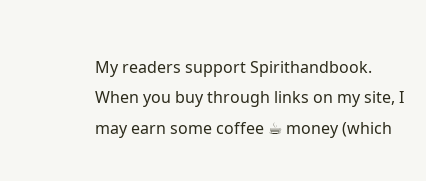My readers support Spirithandbook. When you buy through links on my site, I may earn some coffee ☕ money (which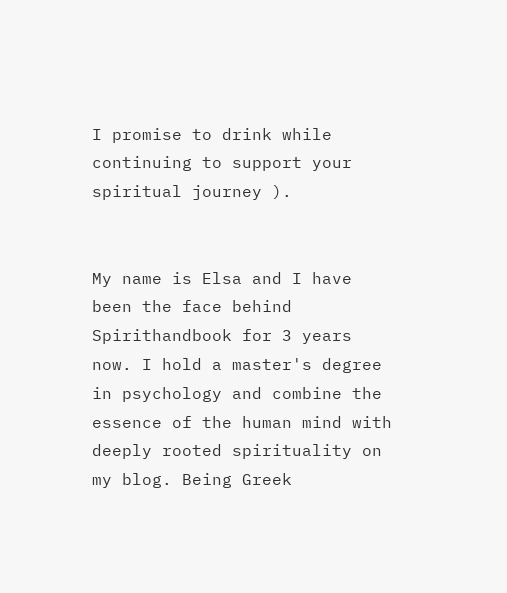I promise to drink while continuing to support your spiritual journey ).


My name is Elsa and I have been the face behind Spirithandbook for 3 years now. I hold a master's degree in psychology and combine the essence of the human mind with deeply rooted spirituality on my blog. Being Greek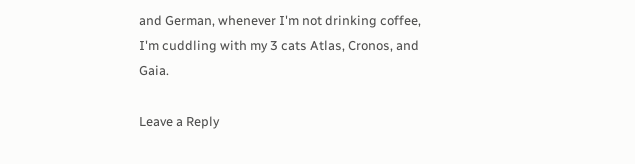and German, whenever I'm not drinking coffee, I'm cuddling with my 3 cats Atlas, Cronos, and Gaia.

Leave a Reply